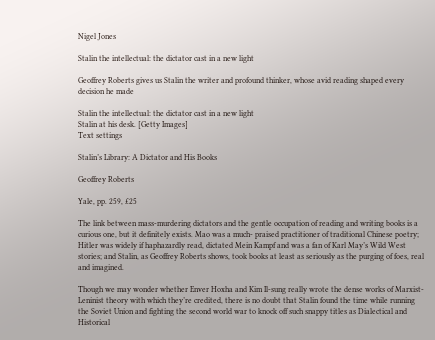Nigel Jones

Stalin the intellectual: the dictator cast in a new light

Geoffrey Roberts gives us Stalin the writer and profound thinker, whose avid reading shaped every decision he made

Stalin the intellectual: the dictator cast in a new light
Stalin at his desk. [Getty Images]
Text settings

Stalin’s Library: A Dictator and His Books

Geoffrey Roberts

Yale, pp. 259, £25

The link between mass-murdering dictators and the gentle occupation of reading and writing books is a curious one, but it definitely exists. Mao was a much- praised practitioner of traditional Chinese poetry; Hitler was widely if haphazardly read, dictated Mein Kampf and was a fan of Karl May’s Wild West stories; and Stalin, as Geoffrey Roberts shows, took books at least as seriously as the purging of foes, real and imagined.

Though we may wonder whether Enver Hoxha and Kim Il-sung really wrote the dense works of Marxist-Leninist theory with which they’re credited, there is no doubt that Stalin found the time while running the Soviet Union and fighting the second world war to knock off such snappy titles as Dialectical and Historical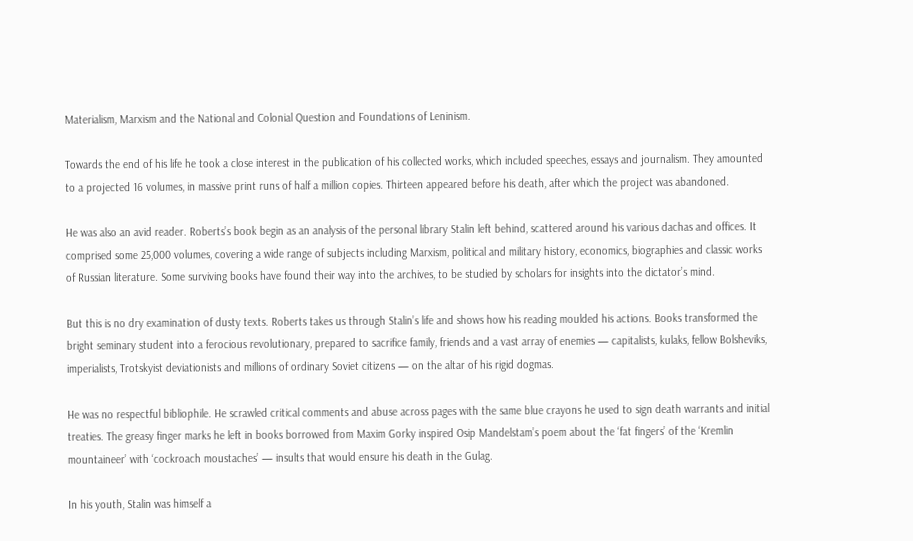Materialism, Marxism and the National and Colonial Question and Foundations of Leninism.

Towards the end of his life he took a close interest in the publication of his collected works, which included speeches, essays and journalism. They amounted to a projected 16 volumes, in massive print runs of half a million copies. Thirteen appeared before his death, after which the project was abandoned.

He was also an avid reader. Roberts’s book begin as an analysis of the personal library Stalin left behind, scattered around his various dachas and offices. It comprised some 25,000 volumes, covering a wide range of subjects including Marxism, political and military history, economics, biographies and classic works of Russian literature. Some surviving books have found their way into the archives, to be studied by scholars for insights into the dictator’s mind.

But this is no dry examination of dusty texts. Roberts takes us through Stalin’s life and shows how his reading moulded his actions. Books transformed the bright seminary student into a ferocious revolutionary, prepared to sacrifice family, friends and a vast array of enemies — capitalists, kulaks, fellow Bolsheviks, imperialists, Trotskyist deviationists and millions of ordinary Soviet citizens — on the altar of his rigid dogmas.

He was no respectful bibliophile. He scrawled critical comments and abuse across pages with the same blue crayons he used to sign death warrants and initial treaties. The greasy finger marks he left in books borrowed from Maxim Gorky inspired Osip Mandelstam’s poem about the ‘fat fingers’ of the ‘Kremlin mountaineer’ with ‘cockroach moustaches’ — insults that would ensure his death in the Gulag.

In his youth, Stalin was himself a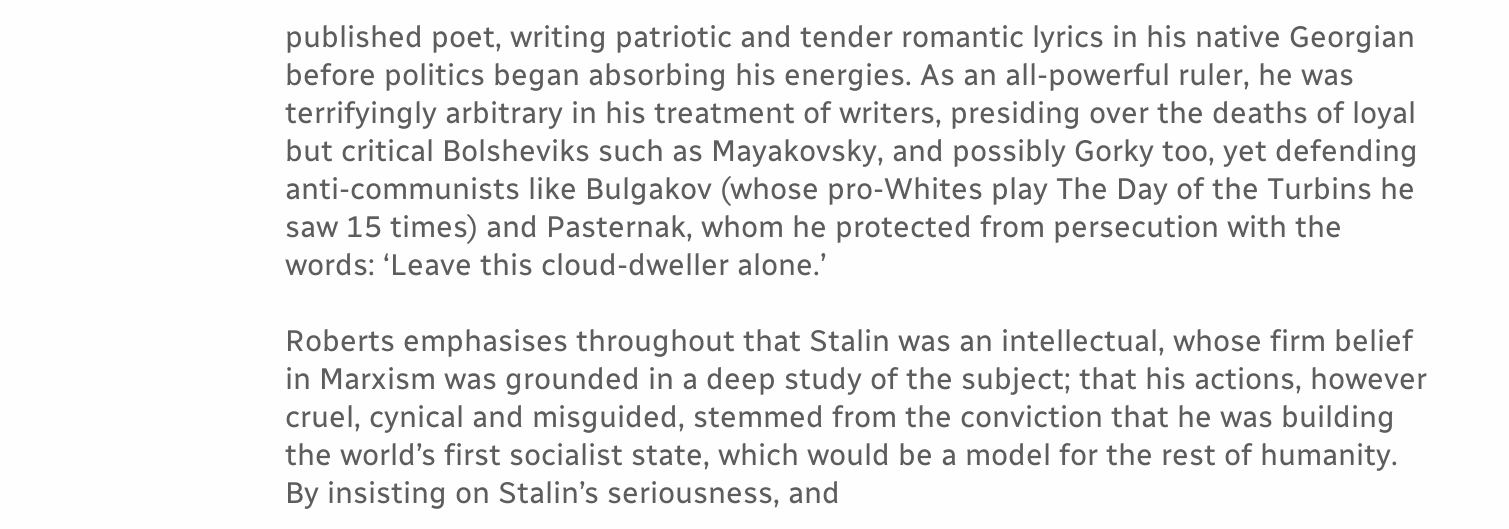published poet, writing patriotic and tender romantic lyrics in his native Georgian before politics began absorbing his energies. As an all-powerful ruler, he was terrifyingly arbitrary in his treatment of writers, presiding over the deaths of loyal but critical Bolsheviks such as Mayakovsky, and possibly Gorky too, yet defending anti-communists like Bulgakov (whose pro-Whites play The Day of the Turbins he saw 15 times) and Pasternak, whom he protected from persecution with the words: ‘Leave this cloud-dweller alone.’

Roberts emphasises throughout that Stalin was an intellectual, whose firm belief in Marxism was grounded in a deep study of the subject; that his actions, however cruel, cynical and misguided, stemmed from the conviction that he was building the world’s first socialist state, which would be a model for the rest of humanity. By insisting on Stalin’s seriousness, and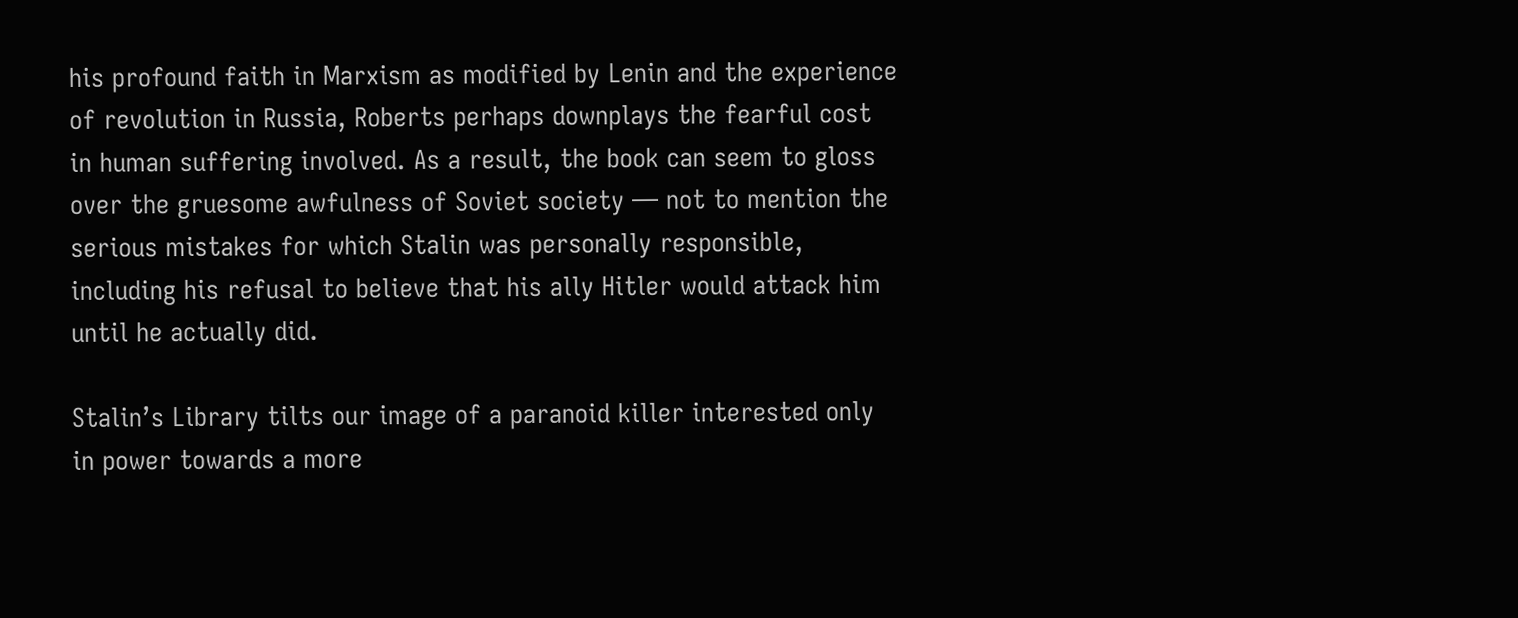his profound faith in Marxism as modified by Lenin and the experience of revolution in Russia, Roberts perhaps downplays the fearful cost in human suffering involved. As a result, the book can seem to gloss over the gruesome awfulness of Soviet society — not to mention the serious mistakes for which Stalin was personally responsible, including his refusal to believe that his ally Hitler would attack him until he actually did.

Stalin’s Library tilts our image of a paranoid killer interested only in power towards a more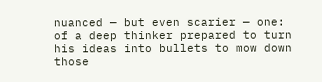nuanced — but even scarier — one: of a deep thinker prepared to turn his ideas into bullets to mow down those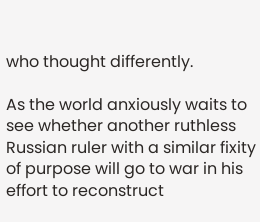who thought differently.

As the world anxiously waits to see whether another ruthless Russian ruler with a similar fixity of purpose will go to war in his effort to reconstruct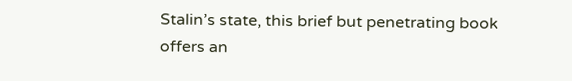Stalin’s state, this brief but penetrating book offers an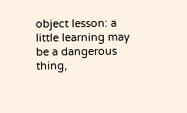object lesson: a little learning may be a dangerous thing,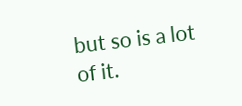but so is a lot of it.